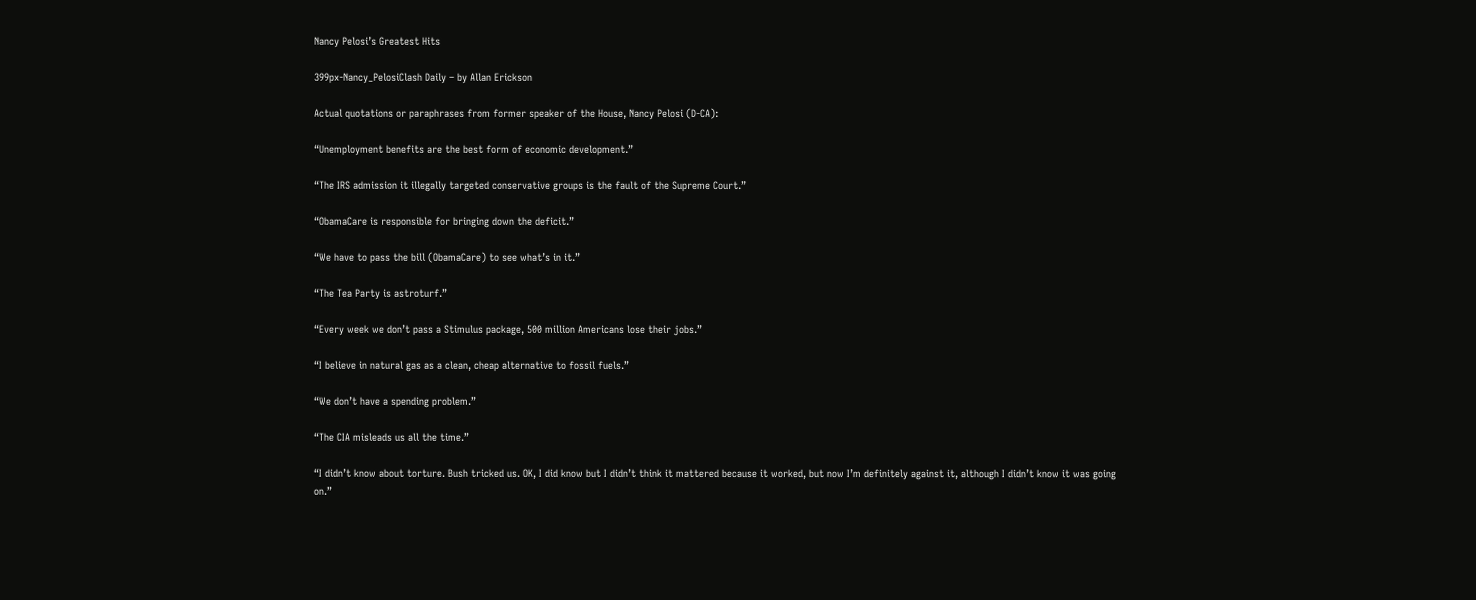Nancy Pelosi’s Greatest Hits

399px-Nancy_PelosiClash Daily – by Allan Erickson

Actual quotations or paraphrases from former speaker of the House, Nancy Pelosi (D-CA):

“Unemployment benefits are the best form of economic development.”

“The IRS admission it illegally targeted conservative groups is the fault of the Supreme Court.”

“ObamaCare is responsible for bringing down the deficit.”

“We have to pass the bill (ObamaCare) to see what’s in it.”

“The Tea Party is astroturf.”

“Every week we don’t pass a Stimulus package, 500 million Americans lose their jobs.”

“I believe in natural gas as a clean, cheap alternative to fossil fuels.”

“We don’t have a spending problem.”

“The CIA misleads us all the time.”

“I didn’t know about torture. Bush tricked us. OK, I did know but I didn’t think it mattered because it worked, but now I’m definitely against it, although I didn’t know it was going on.”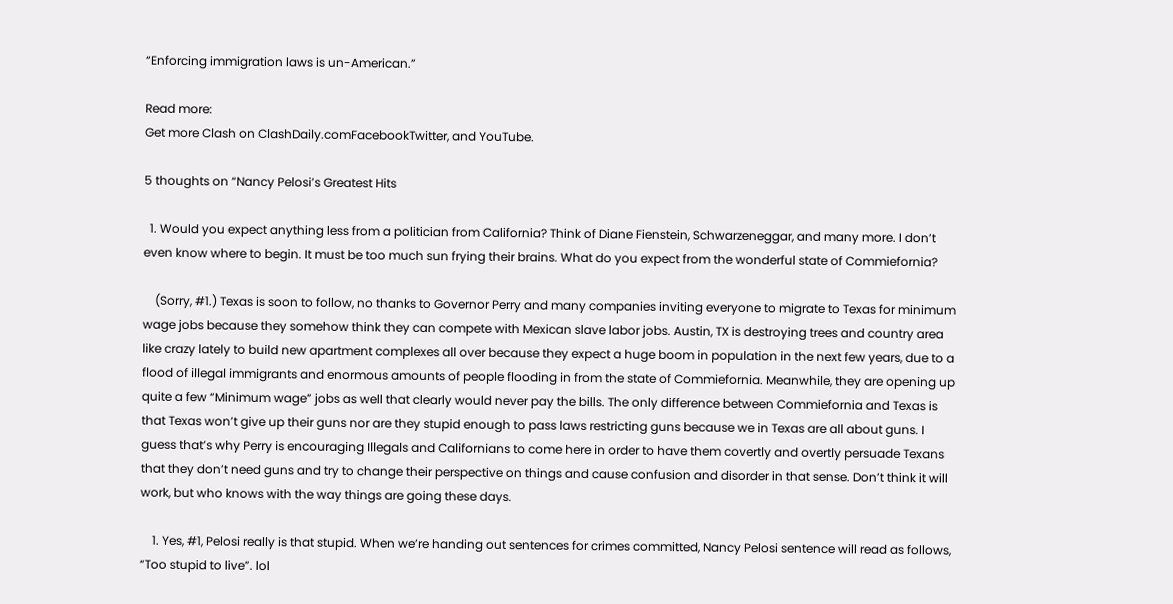“Enforcing immigration laws is un-American.”

Read more:
Get more Clash on ClashDaily.comFacebookTwitter, and YouTube.

5 thoughts on “Nancy Pelosi’s Greatest Hits

  1. Would you expect anything less from a politician from California? Think of Diane Fienstein, Schwarzeneggar, and many more. I don’t even know where to begin. It must be too much sun frying their brains. What do you expect from the wonderful state of Commiefornia?

    (Sorry, #1.) Texas is soon to follow, no thanks to Governor Perry and many companies inviting everyone to migrate to Texas for minimum wage jobs because they somehow think they can compete with Mexican slave labor jobs. Austin, TX is destroying trees and country area like crazy lately to build new apartment complexes all over because they expect a huge boom in population in the next few years, due to a flood of illegal immigrants and enormous amounts of people flooding in from the state of Commiefornia. Meanwhile, they are opening up quite a few “Minimum wage” jobs as well that clearly would never pay the bills. The only difference between Commiefornia and Texas is that Texas won’t give up their guns nor are they stupid enough to pass laws restricting guns because we in Texas are all about guns. I guess that’s why Perry is encouraging Illegals and Californians to come here in order to have them covertly and overtly persuade Texans that they don’t need guns and try to change their perspective on things and cause confusion and disorder in that sense. Don’t think it will work, but who knows with the way things are going these days.

    1. Yes, #1, Pelosi really is that stupid. When we’re handing out sentences for crimes committed, Nancy Pelosi sentence will read as follows, “Too stupid to live”. lol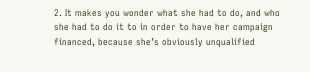2. It makes you wonder what she had to do, and who she had to do it to in order to have her campaign financed, because she’s obviously unqualified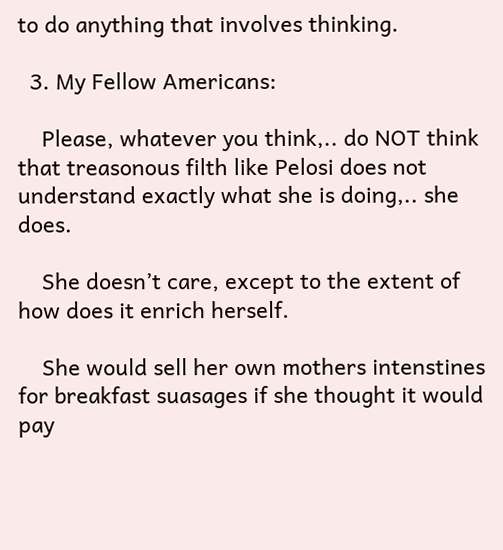to do anything that involves thinking.

  3. My Fellow Americans:

    Please, whatever you think,.. do NOT think that treasonous filth like Pelosi does not understand exactly what she is doing,.. she does.

    She doesn’t care, except to the extent of how does it enrich herself.

    She would sell her own mothers intenstines for breakfast suasages if she thought it would pay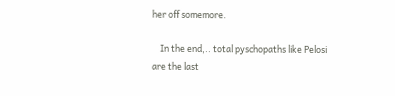her off somemore.

    In the end,.. total pyschopaths like Pelosi are the last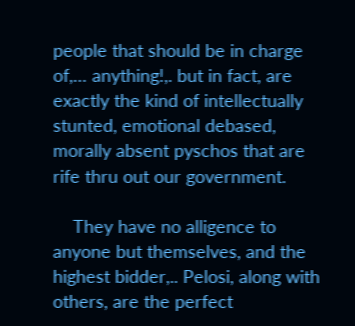people that should be in charge of,… anything!,. but in fact, are exactly the kind of intellectually stunted, emotional debased, morally absent pyschos that are rife thru out our government.

    They have no alligence to anyone but themselves, and the highest bidder,.. Pelosi, along with others, are the perfect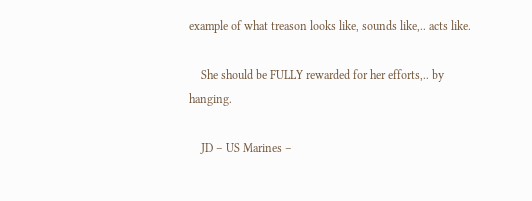example of what treason looks like, sounds like,.. acts like.

    She should be FULLY rewarded for her efforts,.. by hanging.

    JD – US Marines –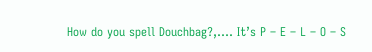How do you spell Douchbag?,…. It’s P – E – L – O – S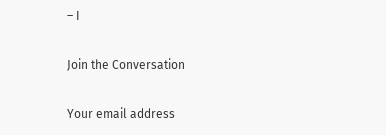– I

Join the Conversation

Your email address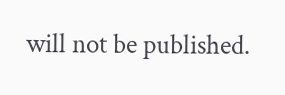will not be published.